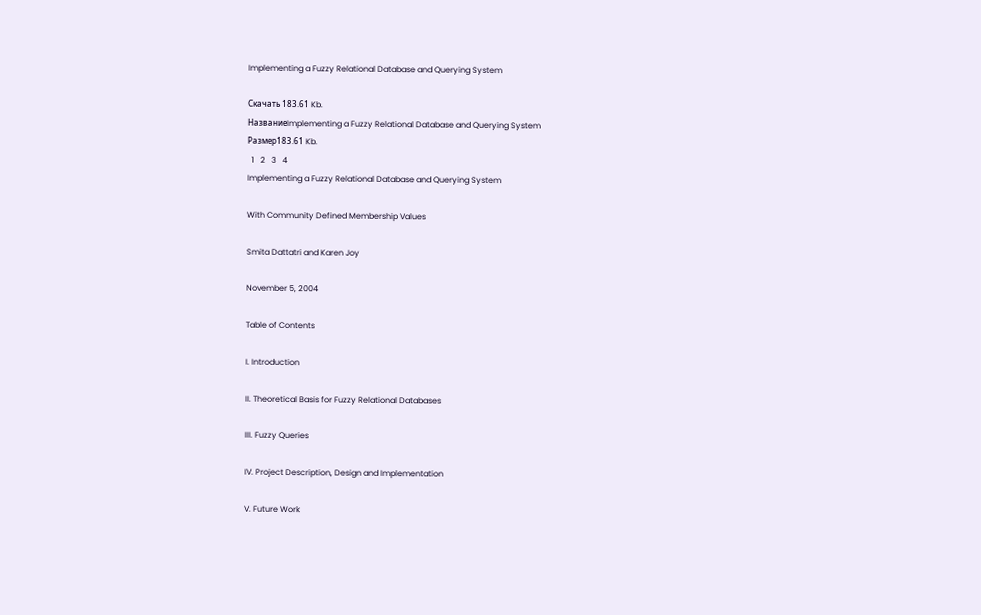Implementing a Fuzzy Relational Database and Querying System

Скачать 183.61 Kb.
НазваниеImplementing a Fuzzy Relational Database and Querying System
Размер183.61 Kb.
  1   2   3   4
Implementing a Fuzzy Relational Database and Querying System

With Community Defined Membership Values

Smita Dattatri and Karen Joy

November 5, 2004

Table of Contents

I. Introduction

II. Theoretical Basis for Fuzzy Relational Databases

III. Fuzzy Queries

IV. Project Description, Design and Implementation

V. Future Work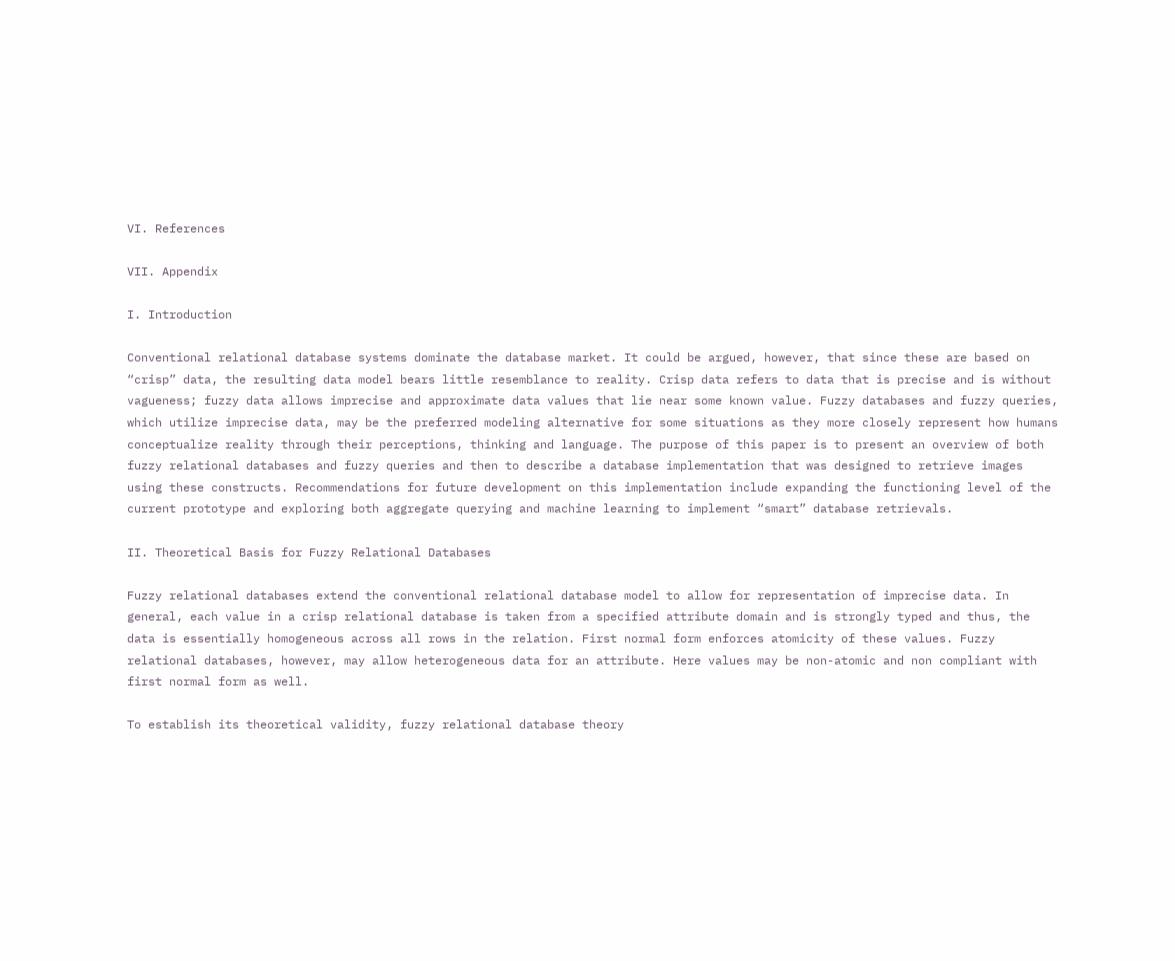VI. References

VII. Appendix

I. Introduction

Conventional relational database systems dominate the database market. It could be argued, however, that since these are based on “crisp” data, the resulting data model bears little resemblance to reality. Crisp data refers to data that is precise and is without vagueness; fuzzy data allows imprecise and approximate data values that lie near some known value. Fuzzy databases and fuzzy queries, which utilize imprecise data, may be the preferred modeling alternative for some situations as they more closely represent how humans conceptualize reality through their perceptions, thinking and language. The purpose of this paper is to present an overview of both fuzzy relational databases and fuzzy queries and then to describe a database implementation that was designed to retrieve images using these constructs. Recommendations for future development on this implementation include expanding the functioning level of the current prototype and exploring both aggregate querying and machine learning to implement “smart” database retrievals.

II. Theoretical Basis for Fuzzy Relational Databases

Fuzzy relational databases extend the conventional relational database model to allow for representation of imprecise data. In general, each value in a crisp relational database is taken from a specified attribute domain and is strongly typed and thus, the data is essentially homogeneous across all rows in the relation. First normal form enforces atomicity of these values. Fuzzy relational databases, however, may allow heterogeneous data for an attribute. Here values may be non-atomic and non compliant with first normal form as well.

To establish its theoretical validity, fuzzy relational database theory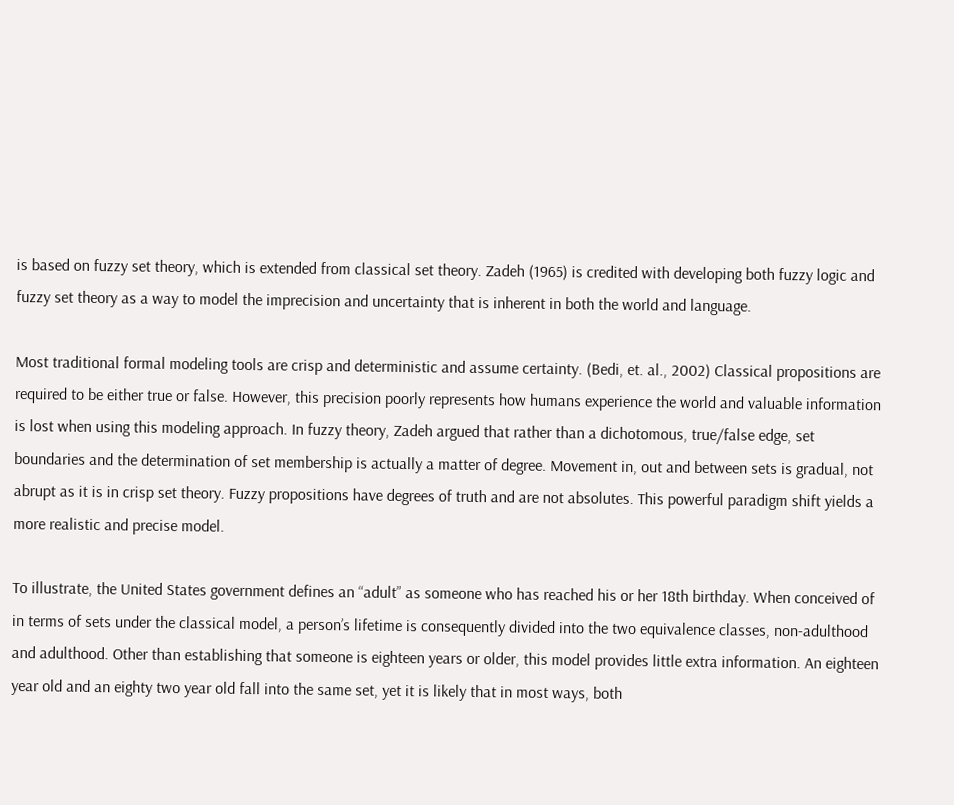is based on fuzzy set theory, which is extended from classical set theory. Zadeh (1965) is credited with developing both fuzzy logic and fuzzy set theory as a way to model the imprecision and uncertainty that is inherent in both the world and language.

Most traditional formal modeling tools are crisp and deterministic and assume certainty. (Bedi, et. al., 2002) Classical propositions are required to be either true or false. However, this precision poorly represents how humans experience the world and valuable information is lost when using this modeling approach. In fuzzy theory, Zadeh argued that rather than a dichotomous, true/false edge, set boundaries and the determination of set membership is actually a matter of degree. Movement in, out and between sets is gradual, not abrupt as it is in crisp set theory. Fuzzy propositions have degrees of truth and are not absolutes. This powerful paradigm shift yields a more realistic and precise model.

To illustrate, the United States government defines an “adult” as someone who has reached his or her 18th birthday. When conceived of in terms of sets under the classical model, a person’s lifetime is consequently divided into the two equivalence classes, non-adulthood and adulthood. Other than establishing that someone is eighteen years or older, this model provides little extra information. An eighteen year old and an eighty two year old fall into the same set, yet it is likely that in most ways, both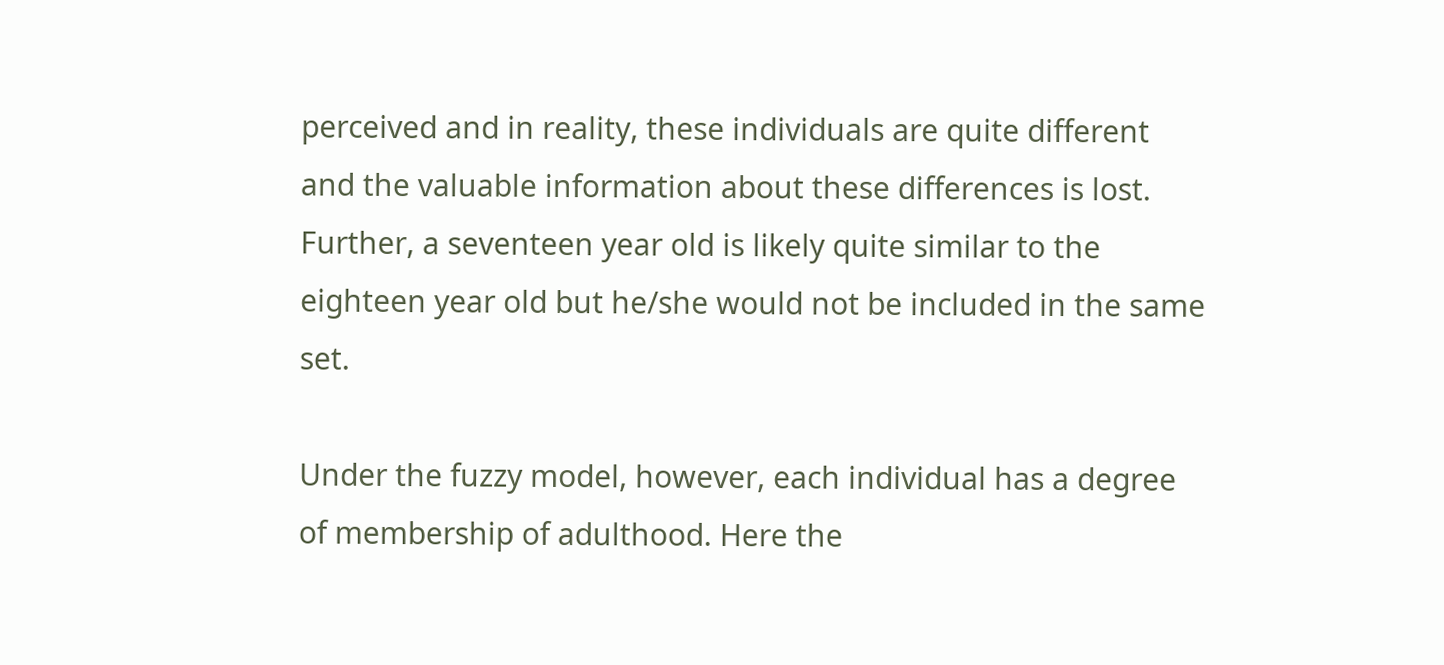perceived and in reality, these individuals are quite different and the valuable information about these differences is lost. Further, a seventeen year old is likely quite similar to the eighteen year old but he/she would not be included in the same set.

Under the fuzzy model, however, each individual has a degree of membership of adulthood. Here the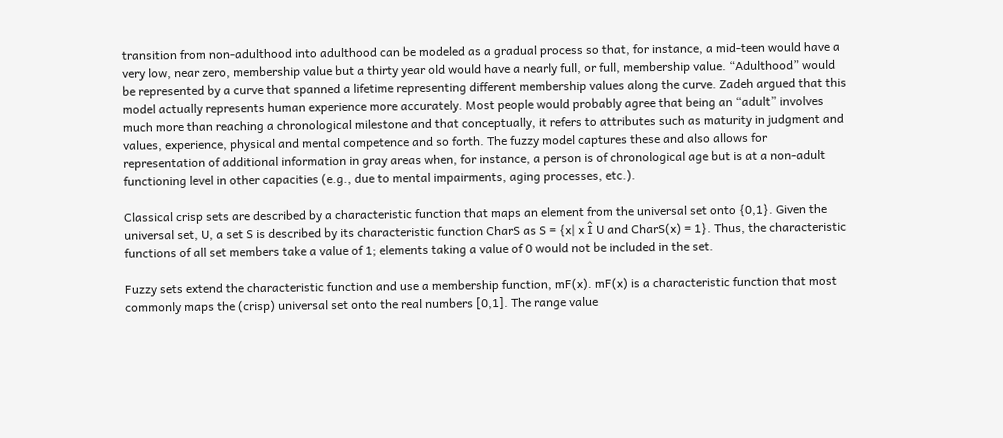transition from non-adulthood into adulthood can be modeled as a gradual process so that, for instance, a mid-teen would have a very low, near zero, membership value but a thirty year old would have a nearly full, or full, membership value. “Adulthood” would be represented by a curve that spanned a lifetime representing different membership values along the curve. Zadeh argued that this model actually represents human experience more accurately. Most people would probably agree that being an “adult” involves much more than reaching a chronological milestone and that conceptually, it refers to attributes such as maturity in judgment and values, experience, physical and mental competence and so forth. The fuzzy model captures these and also allows for representation of additional information in gray areas when, for instance, a person is of chronological age but is at a non-adult functioning level in other capacities (e.g., due to mental impairments, aging processes, etc.).

Classical crisp sets are described by a characteristic function that maps an element from the universal set onto {0,1}. Given the universal set, U, a set S is described by its characteristic function CharS as S = {x| x Î U and CharS(x) = 1}. Thus, the characteristic functions of all set members take a value of 1; elements taking a value of 0 would not be included in the set.

Fuzzy sets extend the characteristic function and use a membership function, mF(x). mF(x) is a characteristic function that most commonly maps the (crisp) universal set onto the real numbers [0,1]. The range value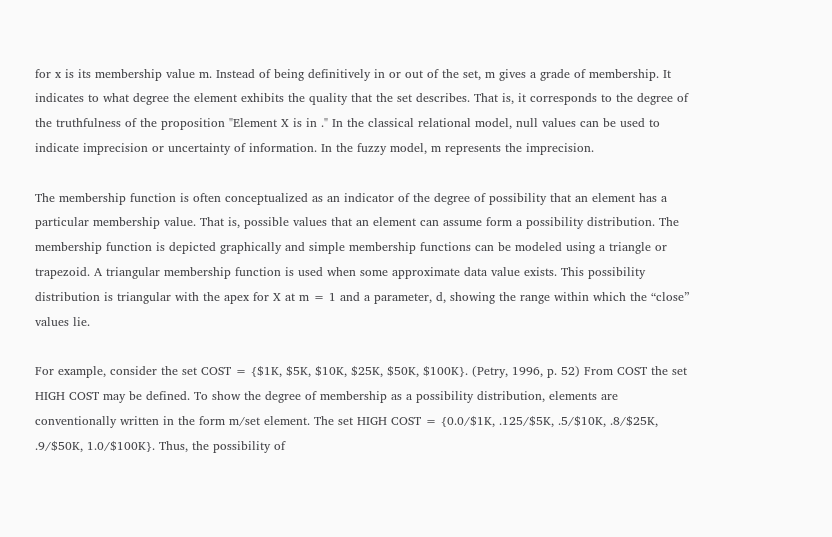for x is its membership value m. Instead of being definitively in or out of the set, m gives a grade of membership. It indicates to what degree the element exhibits the quality that the set describes. That is, it corresponds to the degree of the truthfulness of the proposition "Element X is in ." In the classical relational model, null values can be used to indicate imprecision or uncertainty of information. In the fuzzy model, m represents the imprecision.

The membership function is often conceptualized as an indicator of the degree of possibility that an element has a particular membership value. That is, possible values that an element can assume form a possibility distribution. The membership function is depicted graphically and simple membership functions can be modeled using a triangle or trapezoid. A triangular membership function is used when some approximate data value exists. This possibility distribution is triangular with the apex for X at m = 1 and a parameter, d, showing the range within which the “close” values lie.

For example, consider the set COST = {$1K, $5K, $10K, $25K, $50K, $100K}. (Petry, 1996, p. 52) From COST the set HIGH COST may be defined. To show the degree of membership as a possibility distribution, elements are conventionally written in the form m/set element. The set HIGH COST = {0.0/$1K, .125/$5K, .5/$10K, .8/$25K, .9/$50K, 1.0/$100K}. Thus, the possibility of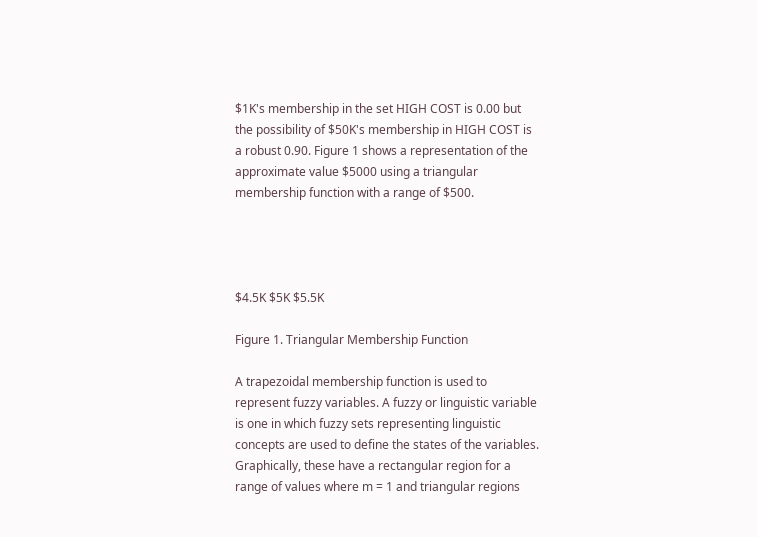$1K's membership in the set HIGH COST is 0.00 but the possibility of $50K's membership in HIGH COST is a robust 0.90. Figure 1 shows a representation of the approximate value $5000 using a triangular membership function with a range of $500.




$4.5K $5K $5.5K

Figure 1. Triangular Membership Function

A trapezoidal membership function is used to represent fuzzy variables. A fuzzy or linguistic variable is one in which fuzzy sets representing linguistic concepts are used to define the states of the variables. Graphically, these have a rectangular region for a range of values where m = 1 and triangular regions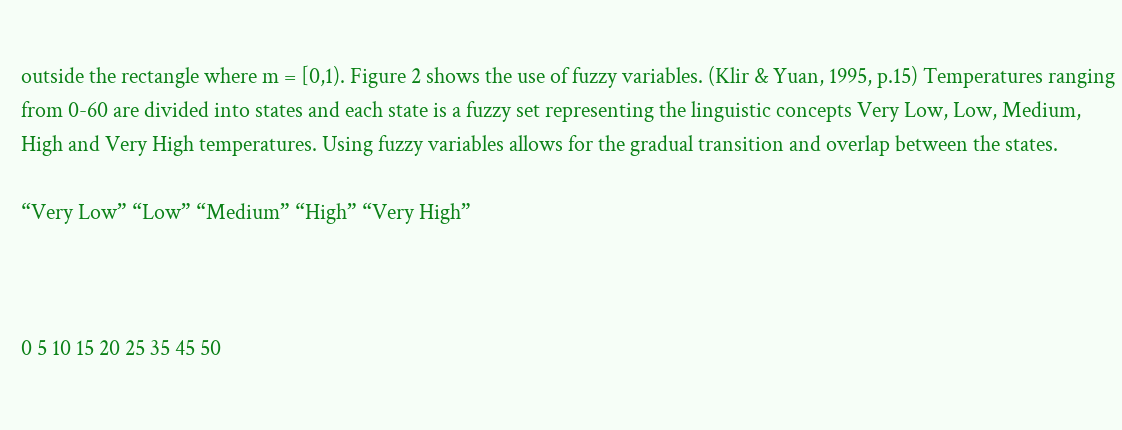outside the rectangle where m = [0,1). Figure 2 shows the use of fuzzy variables. (Klir & Yuan, 1995, p.15) Temperatures ranging from 0-60 are divided into states and each state is a fuzzy set representing the linguistic concepts Very Low, Low, Medium, High and Very High temperatures. Using fuzzy variables allows for the gradual transition and overlap between the states.

“Very Low” “Low” “Medium” “High” “Very High”



0 5 10 15 20 25 35 45 50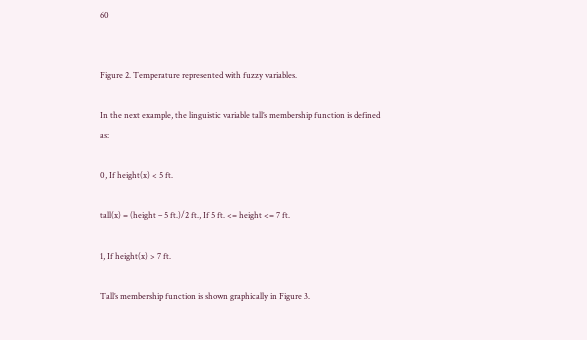60


Figure 2. Temperature represented with fuzzy variables.

In the next example, the linguistic variable tall’s membership function is defined as:

0, If height(x) < 5 ft.

tall(x) = (height – 5 ft.)/2 ft., If 5 ft. <= height <= 7 ft.

1, If height(x) > 7 ft.

Tall’s membership function is shown graphically in Figure 3.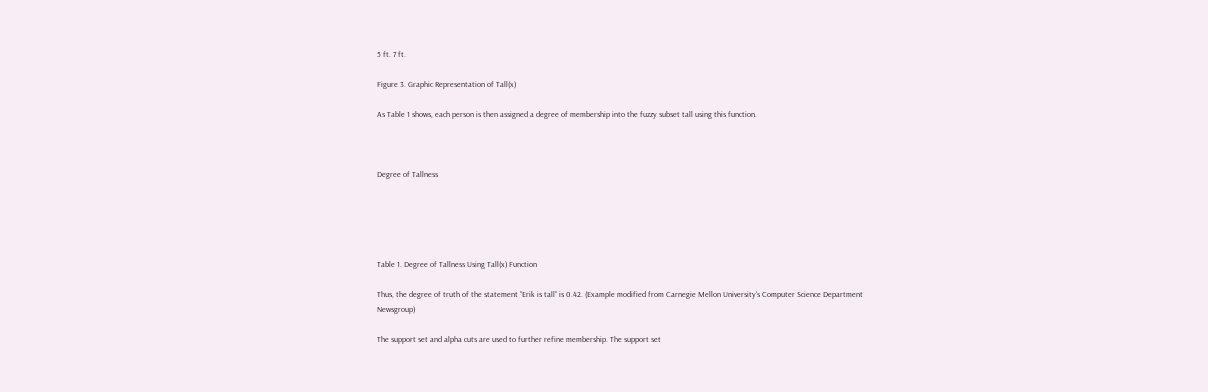5 ft. 7 ft.

Figure 3. Graphic Representation of Tall(x)

As Table 1 shows, each person is then assigned a degree of membership into the fuzzy subset tall using this function.



Degree of Tallness





Table 1. Degree of Tallness Using Tall(x) Function

Thus, the degree of truth of the statement “Erik is tall” is 0.42. (Example modified from Carnegie Mellon University’s Computer Science Department Newsgroup)

The support set and alpha cuts are used to further refine membership. The support set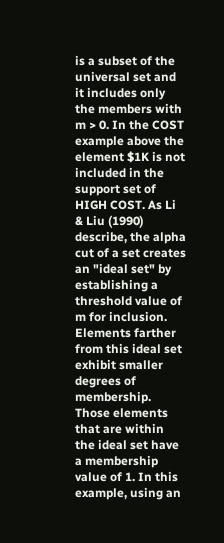is a subset of the universal set and it includes only the members with m > 0. In the COST example above the element $1K is not included in the support set of HIGH COST. As Li & Liu (1990) describe, the alpha cut of a set creates an "ideal set" by establishing a threshold value of m for inclusion. Elements farther from this ideal set exhibit smaller degrees of membership. Those elements that are within the ideal set have a membership value of 1. In this example, using an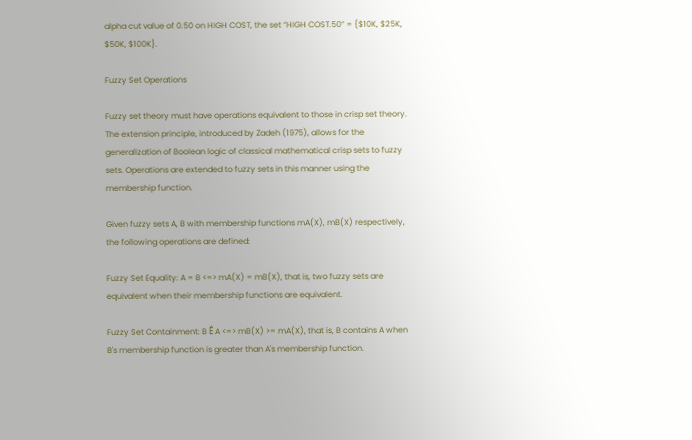alpha cut value of 0.50 on HIGH COST, the set “HIGH COST.50” = {$10K, $25K, $50K, $100K}.

Fuzzy Set Operations

Fuzzy set theory must have operations equivalent to those in crisp set theory. The extension principle, introduced by Zadeh (1975), allows for the generalization of Boolean logic of classical mathematical crisp sets to fuzzy sets. Operations are extended to fuzzy sets in this manner using the membership function.

Given fuzzy sets A, B with membership functions mA(X), mB(X) respectively, the following operations are defined:

Fuzzy Set Equality: A = B <=> mA(X) = mB(X), that is, two fuzzy sets are equivalent when their membership functions are equivalent.

Fuzzy Set Containment: B Ê A <=> mB(X) >= mA(X), that is, B contains A when B's membership function is greater than A's membership function.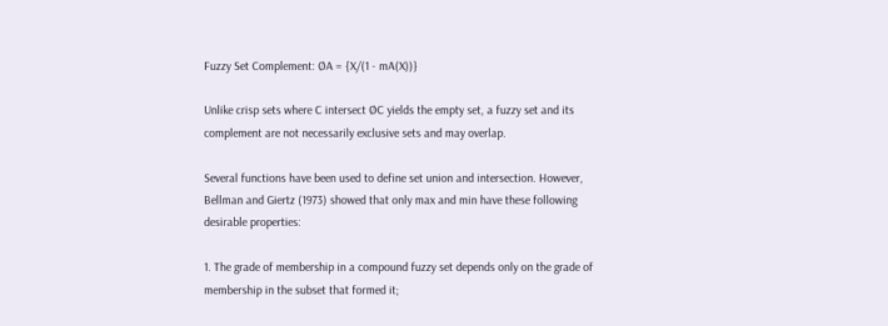Fuzzy Set Complement: ØA = {X/(1 - mA(X))}

Unlike crisp sets where C intersect ØC yields the empty set, a fuzzy set and its complement are not necessarily exclusive sets and may overlap.

Several functions have been used to define set union and intersection. However, Bellman and Giertz (1973) showed that only max and min have these following desirable properties:

1. The grade of membership in a compound fuzzy set depends only on the grade of membership in the subset that formed it;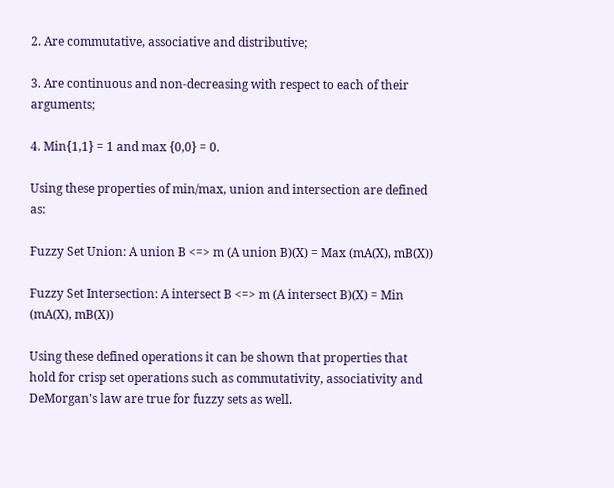2. Are commutative, associative and distributive;

3. Are continuous and non-decreasing with respect to each of their arguments;

4. Min{1,1} = 1 and max {0,0} = 0.

Using these properties of min/max, union and intersection are defined as:

Fuzzy Set Union: A union B <=> m (A union B)(X) = Max (mA(X), mB(X))

Fuzzy Set Intersection: A intersect B <=> m (A intersect B)(X) = Min (mA(X), mB(X))

Using these defined operations it can be shown that properties that hold for crisp set operations such as commutativity, associativity and DeMorgan's law are true for fuzzy sets as well.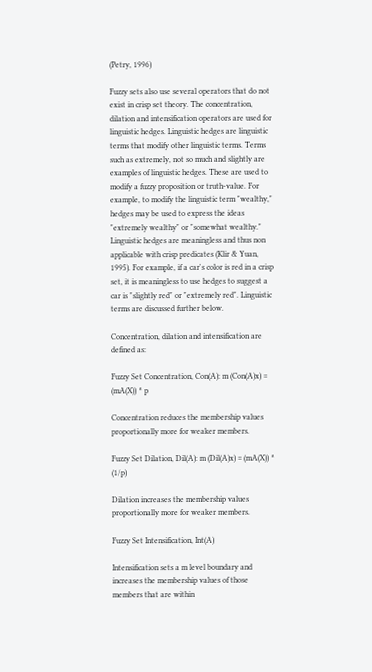(Petry, 1996)

Fuzzy sets also use several operators that do not exist in crisp set theory. The concentration, dilation and intensification operators are used for linguistic hedges. Linguistic hedges are linguistic terms that modify other linguistic terms. Terms such as extremely, not so much and slightly are examples of linguistic hedges. These are used to modify a fuzzy proposition or truth-value. For example, to modify the linguistic term "wealthy," hedges may be used to express the ideas "extremely wealthy" or "somewhat wealthy." Linguistic hedges are meaningless and thus non applicable with crisp predicates (Klir & Yuan, 1995). For example, if a car's color is red in a crisp set, it is meaningless to use hedges to suggest a car is "slightly red" or "extremely red". Linguistic terms are discussed further below.

Concentration, dilation and intensification are defined as:

Fuzzy Set Concentration, Con(A): m (Con(A)x) = (mA(X)) ^ p

Concentration reduces the membership values proportionally more for weaker members.

Fuzzy Set Dilation, Dil(A): m (Dil(A)x) = (mA(X)) ^ (1/p)

Dilation increases the membership values proportionally more for weaker members.

Fuzzy Set Intensification, Int(A)

Intensification sets a m level boundary and increases the membership values of those members that are within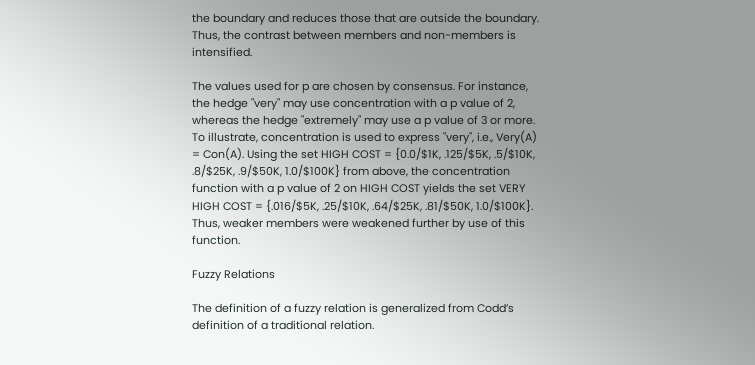the boundary and reduces those that are outside the boundary. Thus, the contrast between members and non-members is intensified.

The values used for p are chosen by consensus. For instance, the hedge "very" may use concentration with a p value of 2, whereas the hedge "extremely" may use a p value of 3 or more. To illustrate, concentration is used to express "very", i.e., Very(A) = Con(A). Using the set HIGH COST = {0.0/$1K, .125/$5K, .5/$10K, .8/$25K, .9/$50K, 1.0/$100K} from above, the concentration function with a p value of 2 on HIGH COST yields the set VERY HIGH COST = {.016/$5K, .25/$10K, .64/$25K, .81/$50K, 1.0/$100K}. Thus, weaker members were weakened further by use of this function.

Fuzzy Relations

The definition of a fuzzy relation is generalized from Codd’s definition of a traditional relation.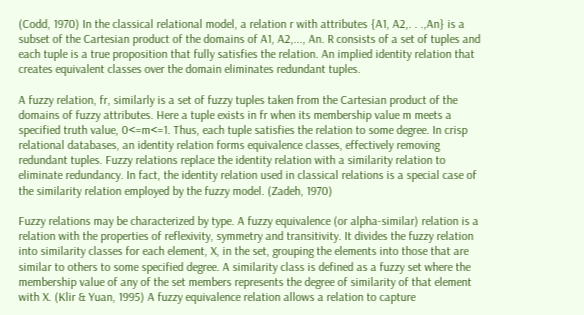(Codd, 1970) In the classical relational model, a relation r with attributes {A1, A2,. . .,An} is a subset of the Cartesian product of the domains of A1, A2,..., An. R consists of a set of tuples and each tuple is a true proposition that fully satisfies the relation. An implied identity relation that creates equivalent classes over the domain eliminates redundant tuples.

A fuzzy relation, fr, similarly is a set of fuzzy tuples taken from the Cartesian product of the domains of fuzzy attributes. Here a tuple exists in fr when its membership value m meets a specified truth value, 0<=m<=1. Thus, each tuple satisfies the relation to some degree. In crisp relational databases, an identity relation forms equivalence classes, effectively removing redundant tuples. Fuzzy relations replace the identity relation with a similarity relation to eliminate redundancy. In fact, the identity relation used in classical relations is a special case of the similarity relation employed by the fuzzy model. (Zadeh, 1970)

Fuzzy relations may be characterized by type. A fuzzy equivalence (or alpha-similar) relation is a relation with the properties of reflexivity, symmetry and transitivity. It divides the fuzzy relation into similarity classes for each element, X, in the set, grouping the elements into those that are similar to others to some specified degree. A similarity class is defined as a fuzzy set where the membership value of any of the set members represents the degree of similarity of that element with X. (Klir & Yuan, 1995) A fuzzy equivalence relation allows a relation to capture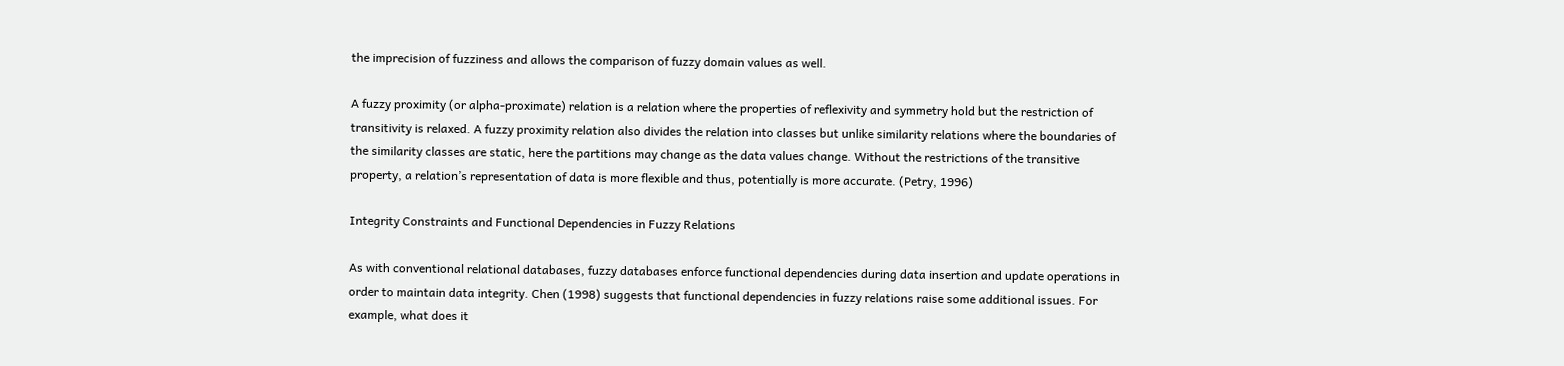the imprecision of fuzziness and allows the comparison of fuzzy domain values as well.

A fuzzy proximity (or alpha-proximate) relation is a relation where the properties of reflexivity and symmetry hold but the restriction of transitivity is relaxed. A fuzzy proximity relation also divides the relation into classes but unlike similarity relations where the boundaries of the similarity classes are static, here the partitions may change as the data values change. Without the restrictions of the transitive property, a relation’s representation of data is more flexible and thus, potentially is more accurate. (Petry, 1996)

Integrity Constraints and Functional Dependencies in Fuzzy Relations

As with conventional relational databases, fuzzy databases enforce functional dependencies during data insertion and update operations in order to maintain data integrity. Chen (1998) suggests that functional dependencies in fuzzy relations raise some additional issues. For example, what does it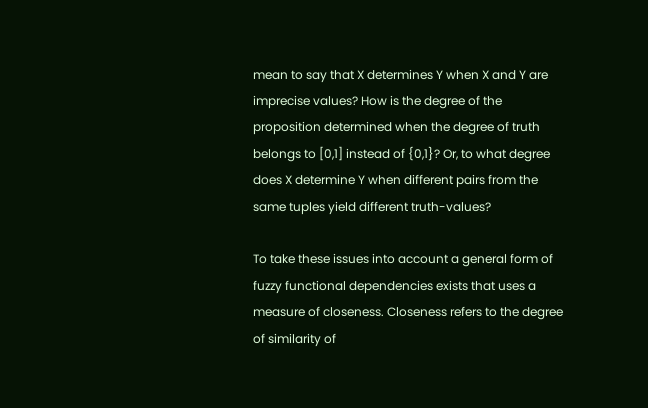mean to say that X determines Y when X and Y are imprecise values? How is the degree of the proposition determined when the degree of truth belongs to [0,1] instead of {0,1}? Or, to what degree does X determine Y when different pairs from the same tuples yield different truth-values?

To take these issues into account a general form of fuzzy functional dependencies exists that uses a measure of closeness. Closeness refers to the degree of similarity of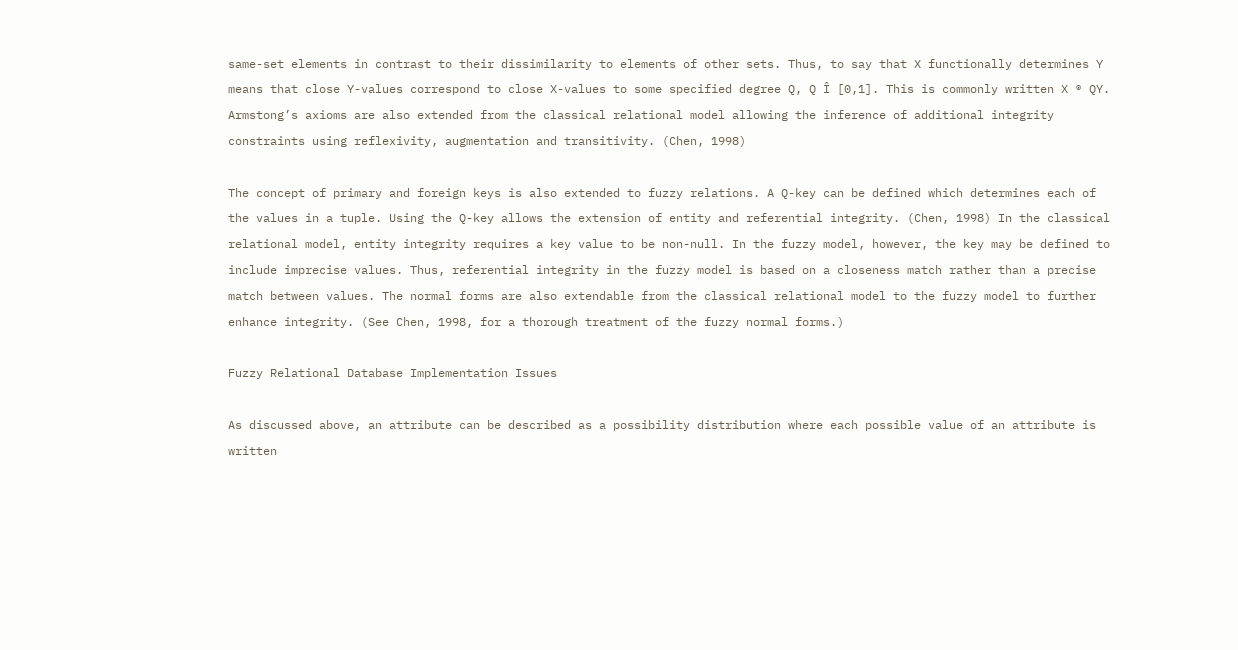same-set elements in contrast to their dissimilarity to elements of other sets. Thus, to say that X functionally determines Y means that close Y-values correspond to close X-values to some specified degree Q, Q Î [0,1]. This is commonly written X ® QY. Armstong’s axioms are also extended from the classical relational model allowing the inference of additional integrity constraints using reflexivity, augmentation and transitivity. (Chen, 1998)

The concept of primary and foreign keys is also extended to fuzzy relations. A Q-key can be defined which determines each of the values in a tuple. Using the Q-key allows the extension of entity and referential integrity. (Chen, 1998) In the classical relational model, entity integrity requires a key value to be non-null. In the fuzzy model, however, the key may be defined to include imprecise values. Thus, referential integrity in the fuzzy model is based on a closeness match rather than a precise match between values. The normal forms are also extendable from the classical relational model to the fuzzy model to further enhance integrity. (See Chen, 1998, for a thorough treatment of the fuzzy normal forms.)

Fuzzy Relational Database Implementation Issues

As discussed above, an attribute can be described as a possibility distribution where each possible value of an attribute is written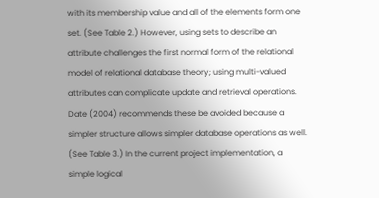with its membership value and all of the elements form one set. (See Table 2.) However, using sets to describe an attribute challenges the first normal form of the relational model of relational database theory; using multi-valued attributes can complicate update and retrieval operations. Date (2004) recommends these be avoided because a simpler structure allows simpler database operations as well. (See Table 3.) In the current project implementation, a simple logical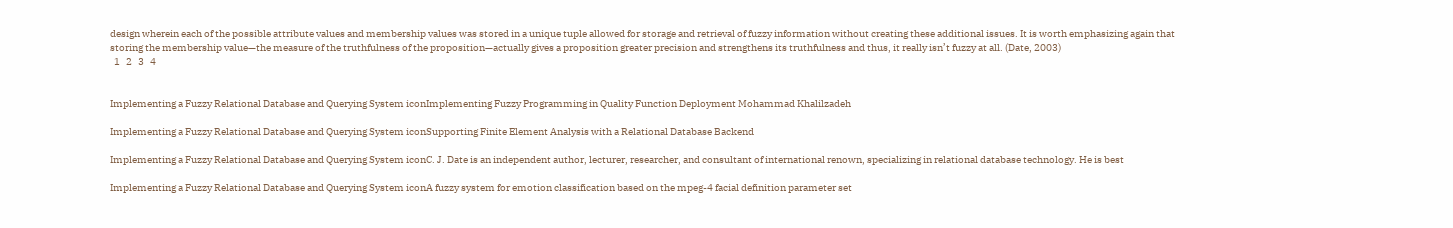design wherein each of the possible attribute values and membership values was stored in a unique tuple allowed for storage and retrieval of fuzzy information without creating these additional issues. It is worth emphasizing again that storing the membership value—the measure of the truthfulness of the proposition—actually gives a proposition greater precision and strengthens its truthfulness and thus, it really isn’t fuzzy at all. (Date, 2003)
  1   2   3   4


Implementing a Fuzzy Relational Database and Querying System iconImplementing Fuzzy Programming in Quality Function Deployment Mohammad Khalilzadeh

Implementing a Fuzzy Relational Database and Querying System iconSupporting Finite Element Analysis with a Relational Database Backend

Implementing a Fuzzy Relational Database and Querying System iconC. J. Date is an independent author, lecturer, researcher, and consultant of international renown, specializing in relational database technology. He is best

Implementing a Fuzzy Relational Database and Querying System iconA fuzzy system for emotion classification based on the mpeg-4 facial definition parameter set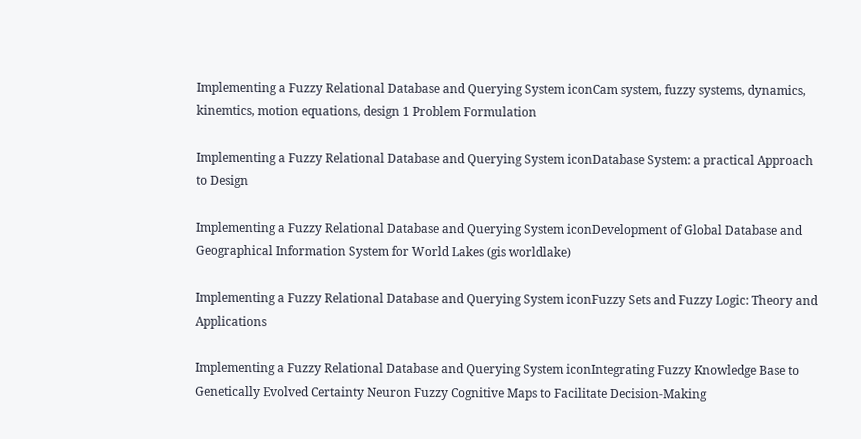Implementing a Fuzzy Relational Database and Querying System iconCam system, fuzzy systems, dynamics, kinemtics, motion equations, design 1 Problem Formulation

Implementing a Fuzzy Relational Database and Querying System iconDatabase System: a practical Approach to Design

Implementing a Fuzzy Relational Database and Querying System iconDevelopment of Global Database and Geographical Information System for World Lakes (gis worldlake)

Implementing a Fuzzy Relational Database and Querying System iconFuzzy Sets and Fuzzy Logic: Theory and Applications

Implementing a Fuzzy Relational Database and Querying System iconIntegrating Fuzzy Knowledge Base to Genetically Evolved Certainty Neuron Fuzzy Cognitive Maps to Facilitate Decision-Making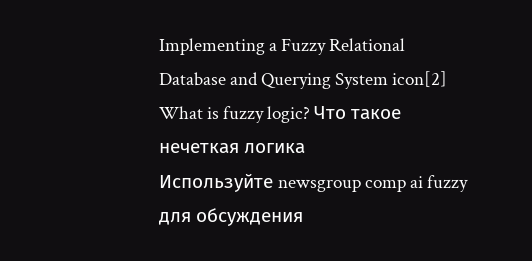Implementing a Fuzzy Relational Database and Querying System icon[2] What is fuzzy logic? Что такое нечеткая логика
Используйте newsgroup comp ai fuzzy для обсуждения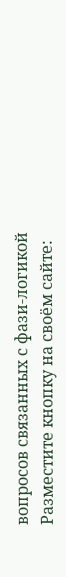вопросов связанных с фази-логикой
Разместите кнопку на своём сайте: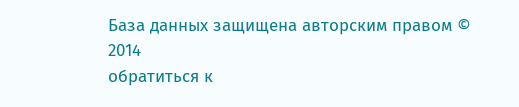База данных защищена авторским правом © 2014
обратиться к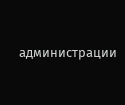администрации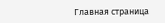Главная страница